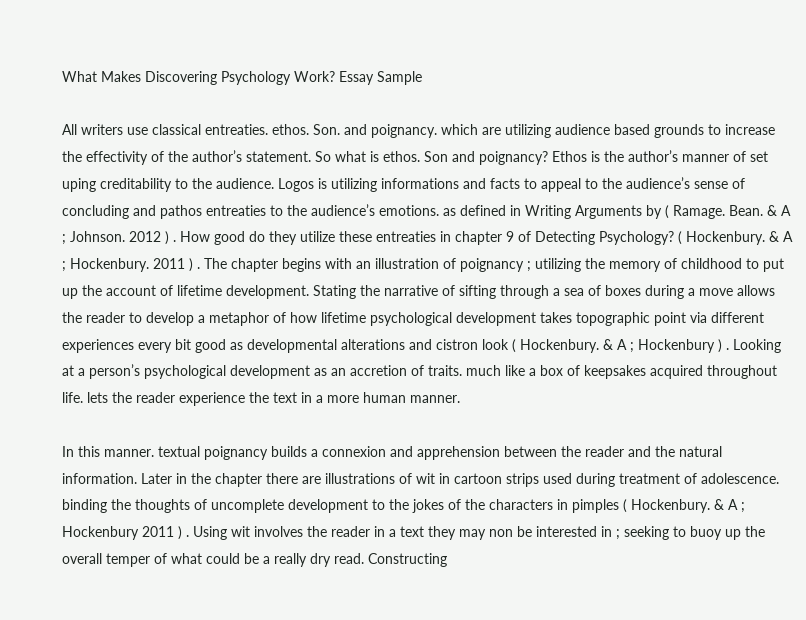What Makes Discovering Psychology Work? Essay Sample

All writers use classical entreaties. ethos. Son. and poignancy. which are utilizing audience based grounds to increase the effectivity of the author’s statement. So what is ethos. Son and poignancy? Ethos is the author’s manner of set uping creditability to the audience. Logos is utilizing informations and facts to appeal to the audience’s sense of concluding and pathos entreaties to the audience’s emotions. as defined in Writing Arguments by ( Ramage. Bean. & A ; Johnson. 2012 ) . How good do they utilize these entreaties in chapter 9 of Detecting Psychology? ( Hockenbury. & A ; Hockenbury. 2011 ) . The chapter begins with an illustration of poignancy ; utilizing the memory of childhood to put up the account of lifetime development. Stating the narrative of sifting through a sea of boxes during a move allows the reader to develop a metaphor of how lifetime psychological development takes topographic point via different experiences every bit good as developmental alterations and cistron look ( Hockenbury. & A ; Hockenbury ) . Looking at a person’s psychological development as an accretion of traits. much like a box of keepsakes acquired throughout life. lets the reader experience the text in a more human manner.

In this manner. textual poignancy builds a connexion and apprehension between the reader and the natural information. Later in the chapter there are illustrations of wit in cartoon strips used during treatment of adolescence. binding the thoughts of uncomplete development to the jokes of the characters in pimples ( Hockenbury. & A ; Hockenbury 2011 ) . Using wit involves the reader in a text they may non be interested in ; seeking to buoy up the overall temper of what could be a really dry read. Constructing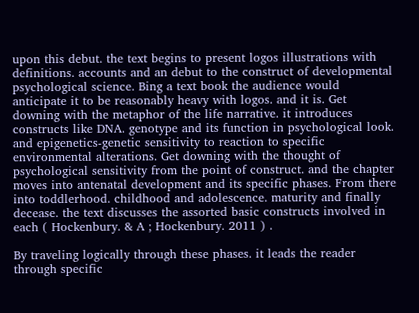upon this debut. the text begins to present logos illustrations with definitions. accounts and an debut to the construct of developmental psychological science. Bing a text book the audience would anticipate it to be reasonably heavy with logos. and it is. Get downing with the metaphor of the life narrative. it introduces constructs like DNA. genotype and its function in psychological look. and epigenetics-genetic sensitivity to reaction to specific environmental alterations. Get downing with the thought of psychological sensitivity from the point of construct. and the chapter moves into antenatal development and its specific phases. From there into toddlerhood. childhood and adolescence. maturity and finally decease. the text discusses the assorted basic constructs involved in each ( Hockenbury. & A ; Hockenbury. 2011 ) .

By traveling logically through these phases. it leads the reader through specific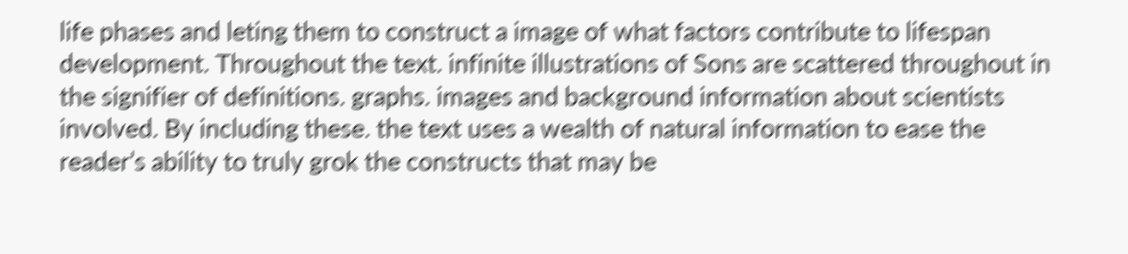life phases and leting them to construct a image of what factors contribute to lifespan development. Throughout the text. infinite illustrations of Sons are scattered throughout in the signifier of definitions. graphs. images and background information about scientists involved. By including these. the text uses a wealth of natural information to ease the reader’s ability to truly grok the constructs that may be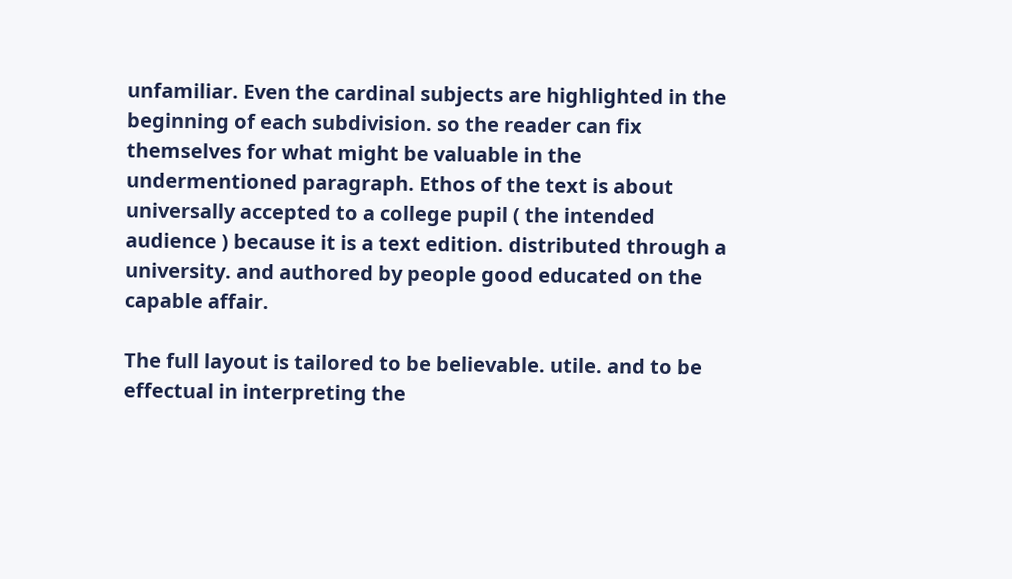unfamiliar. Even the cardinal subjects are highlighted in the beginning of each subdivision. so the reader can fix themselves for what might be valuable in the undermentioned paragraph. Ethos of the text is about universally accepted to a college pupil ( the intended audience ) because it is a text edition. distributed through a university. and authored by people good educated on the capable affair.

The full layout is tailored to be believable. utile. and to be effectual in interpreting the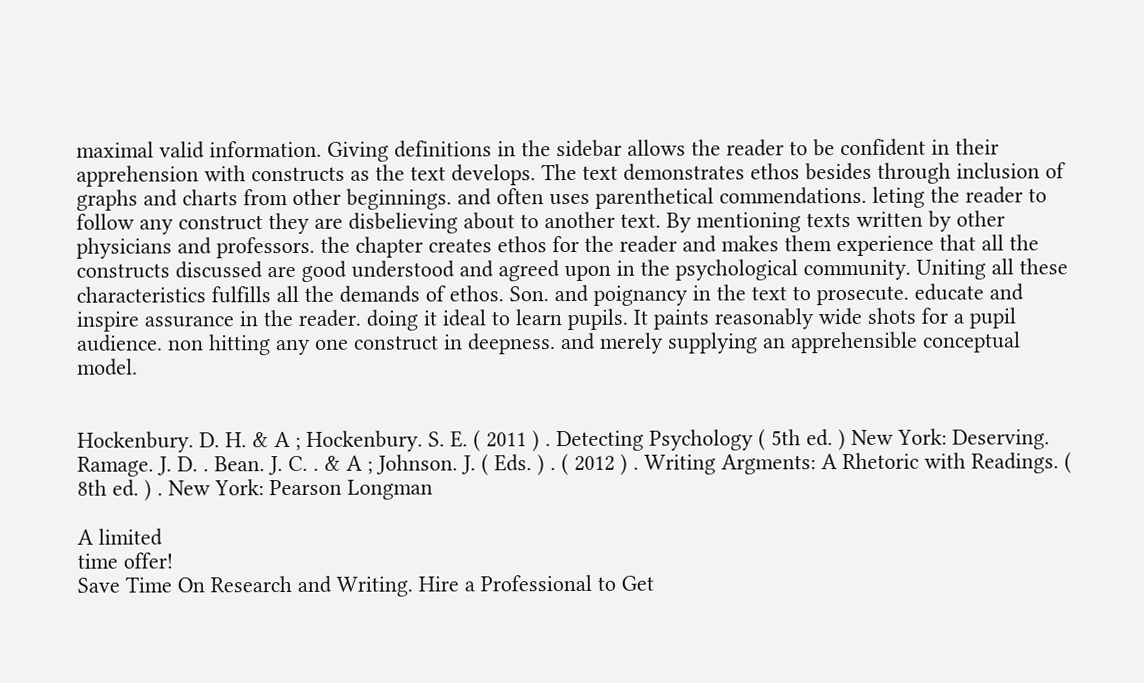maximal valid information. Giving definitions in the sidebar allows the reader to be confident in their apprehension with constructs as the text develops. The text demonstrates ethos besides through inclusion of graphs and charts from other beginnings. and often uses parenthetical commendations. leting the reader to follow any construct they are disbelieving about to another text. By mentioning texts written by other physicians and professors. the chapter creates ethos for the reader and makes them experience that all the constructs discussed are good understood and agreed upon in the psychological community. Uniting all these characteristics fulfills all the demands of ethos. Son. and poignancy in the text to prosecute. educate and inspire assurance in the reader. doing it ideal to learn pupils. It paints reasonably wide shots for a pupil audience. non hitting any one construct in deepness. and merely supplying an apprehensible conceptual model.


Hockenbury. D. H. & A ; Hockenbury. S. E. ( 2011 ) . Detecting Psychology ( 5th ed. ) New York: Deserving. Ramage. J. D. . Bean. J. C. . & A ; Johnson. J. ( Eds. ) . ( 2012 ) . Writing Argments: A Rhetoric with Readings. ( 8th ed. ) . New York: Pearson Longman

A limited
time offer!
Save Time On Research and Writing. Hire a Professional to Get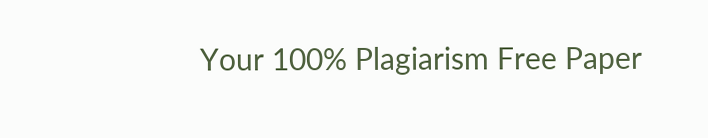Your 100% Plagiarism Free Paper